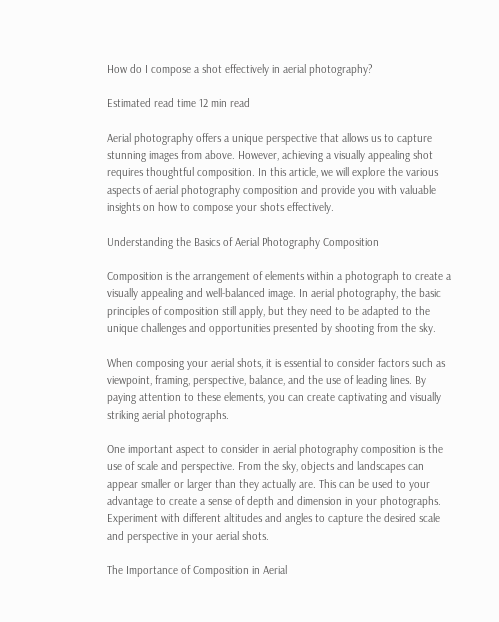How do I compose a shot effectively in aerial photography?

Estimated read time 12 min read

Aerial photography offers a unique perspective that allows us to capture stunning images from above. However, achieving a visually appealing shot requires thoughtful composition. In this article, we will explore the various aspects of aerial photography composition and provide you with valuable insights on how to compose your shots effectively.

Understanding the Basics of Aerial Photography Composition

Composition is the arrangement of elements within a photograph to create a visually appealing and well-balanced image. In aerial photography, the basic principles of composition still apply, but they need to be adapted to the unique challenges and opportunities presented by shooting from the sky.

When composing your aerial shots, it is essential to consider factors such as viewpoint, framing, perspective, balance, and the use of leading lines. By paying attention to these elements, you can create captivating and visually striking aerial photographs.

One important aspect to consider in aerial photography composition is the use of scale and perspective. From the sky, objects and landscapes can appear smaller or larger than they actually are. This can be used to your advantage to create a sense of depth and dimension in your photographs. Experiment with different altitudes and angles to capture the desired scale and perspective in your aerial shots.

The Importance of Composition in Aerial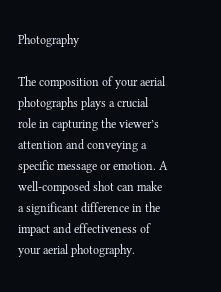Photography

The composition of your aerial photographs plays a crucial role in capturing the viewer’s attention and conveying a specific message or emotion. A well-composed shot can make a significant difference in the impact and effectiveness of your aerial photography.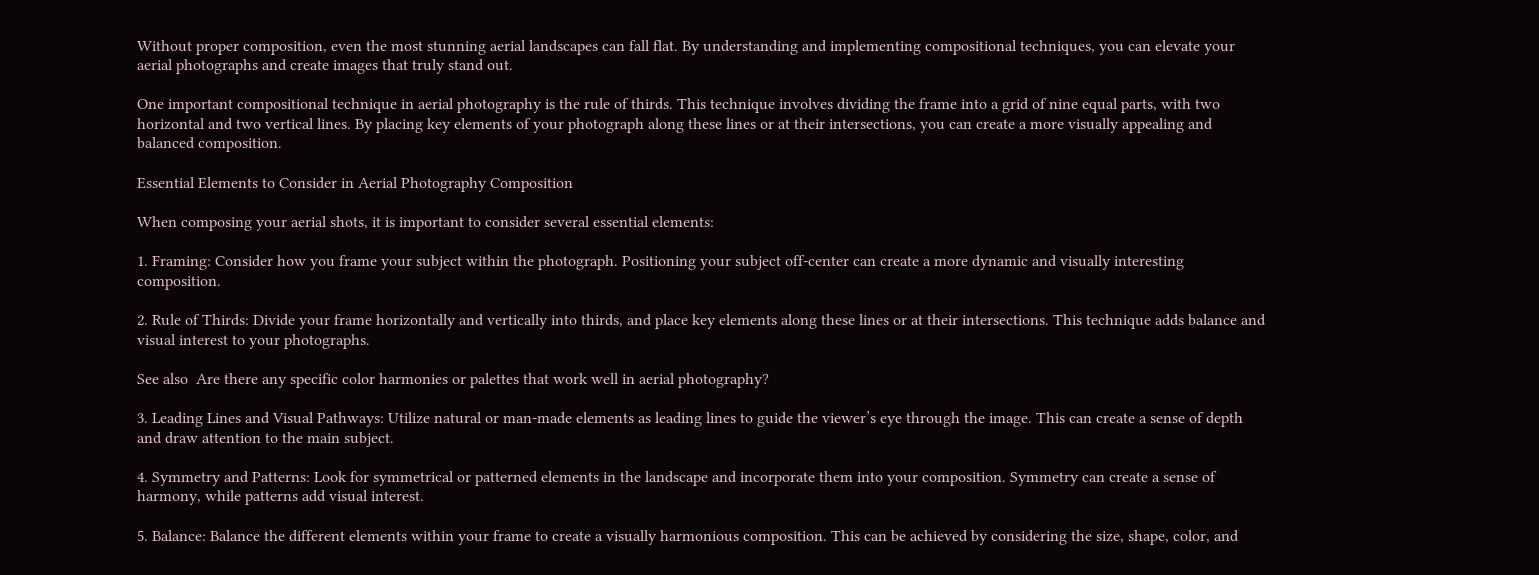Without proper composition, even the most stunning aerial landscapes can fall flat. By understanding and implementing compositional techniques, you can elevate your aerial photographs and create images that truly stand out.

One important compositional technique in aerial photography is the rule of thirds. This technique involves dividing the frame into a grid of nine equal parts, with two horizontal and two vertical lines. By placing key elements of your photograph along these lines or at their intersections, you can create a more visually appealing and balanced composition.

Essential Elements to Consider in Aerial Photography Composition

When composing your aerial shots, it is important to consider several essential elements:

1. Framing: Consider how you frame your subject within the photograph. Positioning your subject off-center can create a more dynamic and visually interesting composition.

2. Rule of Thirds: Divide your frame horizontally and vertically into thirds, and place key elements along these lines or at their intersections. This technique adds balance and visual interest to your photographs.

See also  Are there any specific color harmonies or palettes that work well in aerial photography?

3. Leading Lines and Visual Pathways: Utilize natural or man-made elements as leading lines to guide the viewer’s eye through the image. This can create a sense of depth and draw attention to the main subject.

4. Symmetry and Patterns: Look for symmetrical or patterned elements in the landscape and incorporate them into your composition. Symmetry can create a sense of harmony, while patterns add visual interest.

5. Balance: Balance the different elements within your frame to create a visually harmonious composition. This can be achieved by considering the size, shape, color, and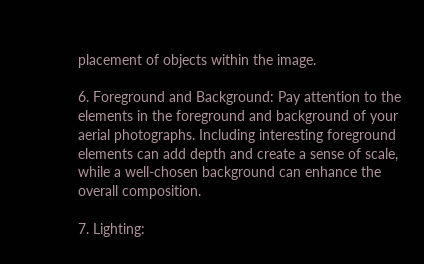placement of objects within the image.

6. Foreground and Background: Pay attention to the elements in the foreground and background of your aerial photographs. Including interesting foreground elements can add depth and create a sense of scale, while a well-chosen background can enhance the overall composition.

7. Lighting: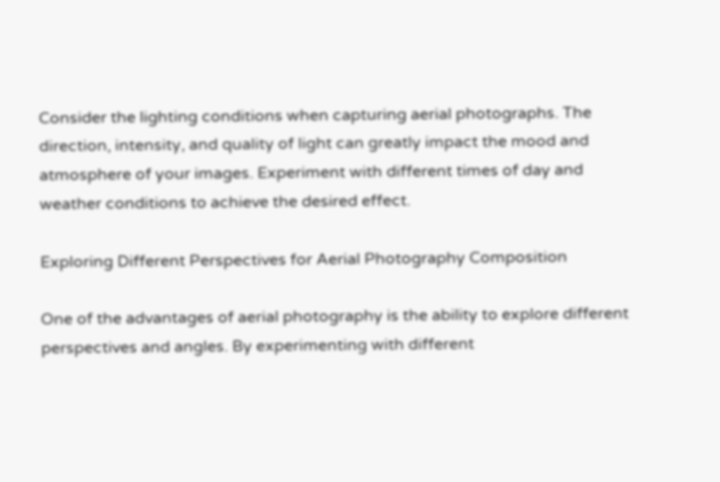Consider the lighting conditions when capturing aerial photographs. The direction, intensity, and quality of light can greatly impact the mood and atmosphere of your images. Experiment with different times of day and weather conditions to achieve the desired effect.

Exploring Different Perspectives for Aerial Photography Composition

One of the advantages of aerial photography is the ability to explore different perspectives and angles. By experimenting with different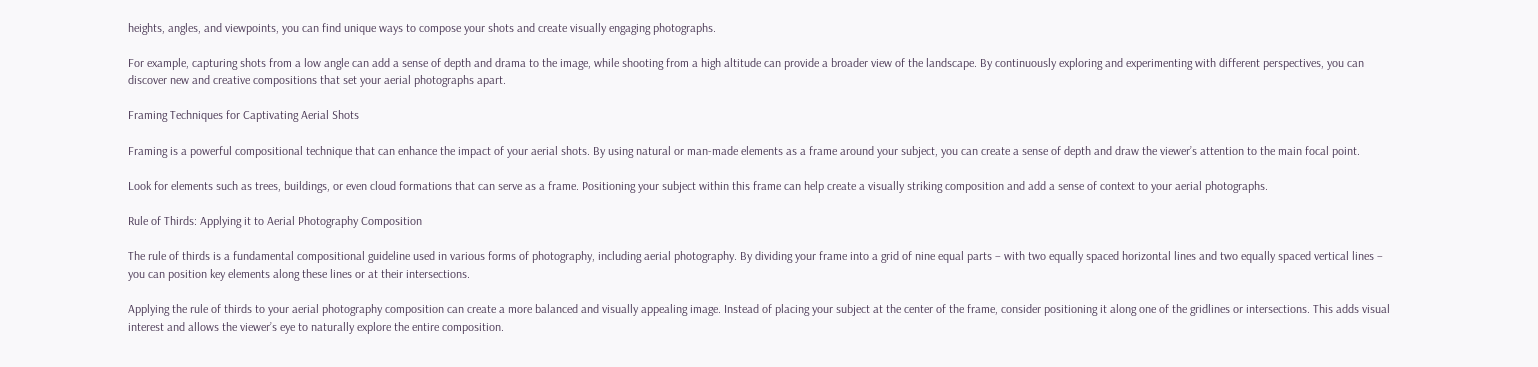heights, angles, and viewpoints, you can find unique ways to compose your shots and create visually engaging photographs.

For example, capturing shots from a low angle can add a sense of depth and drama to the image, while shooting from a high altitude can provide a broader view of the landscape. By continuously exploring and experimenting with different perspectives, you can discover new and creative compositions that set your aerial photographs apart.

Framing Techniques for Captivating Aerial Shots

Framing is a powerful compositional technique that can enhance the impact of your aerial shots. By using natural or man-made elements as a frame around your subject, you can create a sense of depth and draw the viewer’s attention to the main focal point.

Look for elements such as trees, buildings, or even cloud formations that can serve as a frame. Positioning your subject within this frame can help create a visually striking composition and add a sense of context to your aerial photographs.

Rule of Thirds: Applying it to Aerial Photography Composition

The rule of thirds is a fundamental compositional guideline used in various forms of photography, including aerial photography. By dividing your frame into a grid of nine equal parts – with two equally spaced horizontal lines and two equally spaced vertical lines – you can position key elements along these lines or at their intersections.

Applying the rule of thirds to your aerial photography composition can create a more balanced and visually appealing image. Instead of placing your subject at the center of the frame, consider positioning it along one of the gridlines or intersections. This adds visual interest and allows the viewer’s eye to naturally explore the entire composition.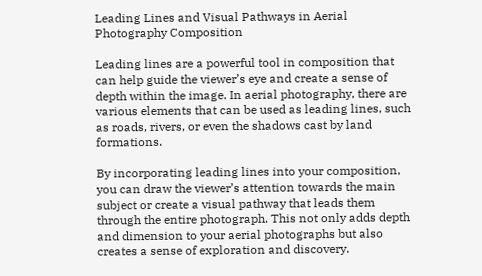Leading Lines and Visual Pathways in Aerial Photography Composition

Leading lines are a powerful tool in composition that can help guide the viewer’s eye and create a sense of depth within the image. In aerial photography, there are various elements that can be used as leading lines, such as roads, rivers, or even the shadows cast by land formations.

By incorporating leading lines into your composition, you can draw the viewer’s attention towards the main subject or create a visual pathway that leads them through the entire photograph. This not only adds depth and dimension to your aerial photographs but also creates a sense of exploration and discovery.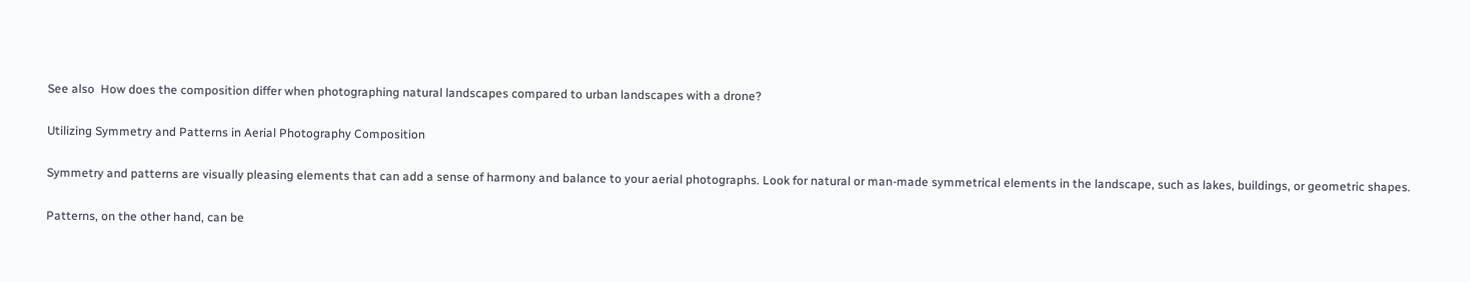See also  How does the composition differ when photographing natural landscapes compared to urban landscapes with a drone?

Utilizing Symmetry and Patterns in Aerial Photography Composition

Symmetry and patterns are visually pleasing elements that can add a sense of harmony and balance to your aerial photographs. Look for natural or man-made symmetrical elements in the landscape, such as lakes, buildings, or geometric shapes.

Patterns, on the other hand, can be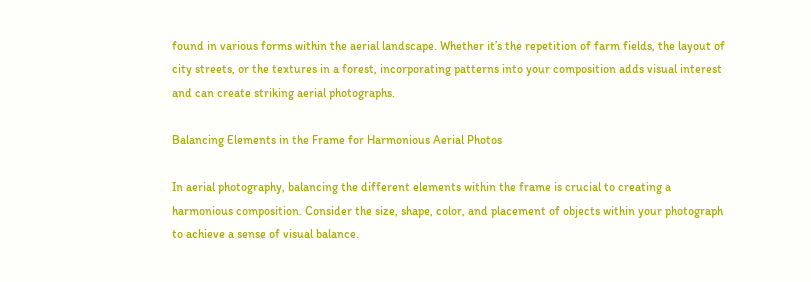found in various forms within the aerial landscape. Whether it’s the repetition of farm fields, the layout of city streets, or the textures in a forest, incorporating patterns into your composition adds visual interest and can create striking aerial photographs.

Balancing Elements in the Frame for Harmonious Aerial Photos

In aerial photography, balancing the different elements within the frame is crucial to creating a harmonious composition. Consider the size, shape, color, and placement of objects within your photograph to achieve a sense of visual balance.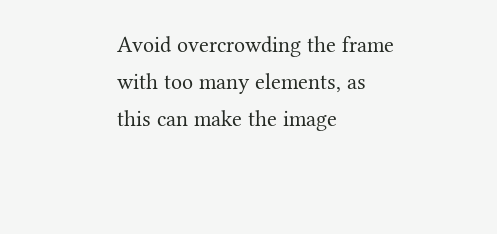Avoid overcrowding the frame with too many elements, as this can make the image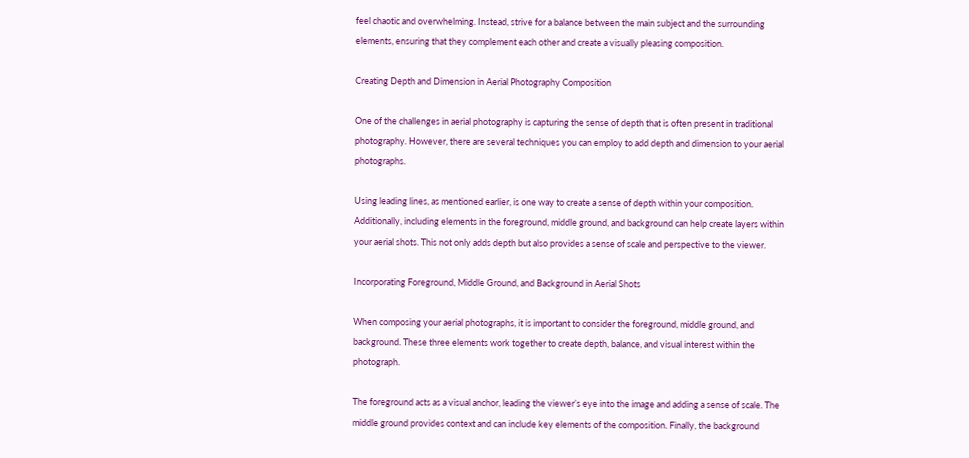feel chaotic and overwhelming. Instead, strive for a balance between the main subject and the surrounding elements, ensuring that they complement each other and create a visually pleasing composition.

Creating Depth and Dimension in Aerial Photography Composition

One of the challenges in aerial photography is capturing the sense of depth that is often present in traditional photography. However, there are several techniques you can employ to add depth and dimension to your aerial photographs.

Using leading lines, as mentioned earlier, is one way to create a sense of depth within your composition. Additionally, including elements in the foreground, middle ground, and background can help create layers within your aerial shots. This not only adds depth but also provides a sense of scale and perspective to the viewer.

Incorporating Foreground, Middle Ground, and Background in Aerial Shots

When composing your aerial photographs, it is important to consider the foreground, middle ground, and background. These three elements work together to create depth, balance, and visual interest within the photograph.

The foreground acts as a visual anchor, leading the viewer’s eye into the image and adding a sense of scale. The middle ground provides context and can include key elements of the composition. Finally, the background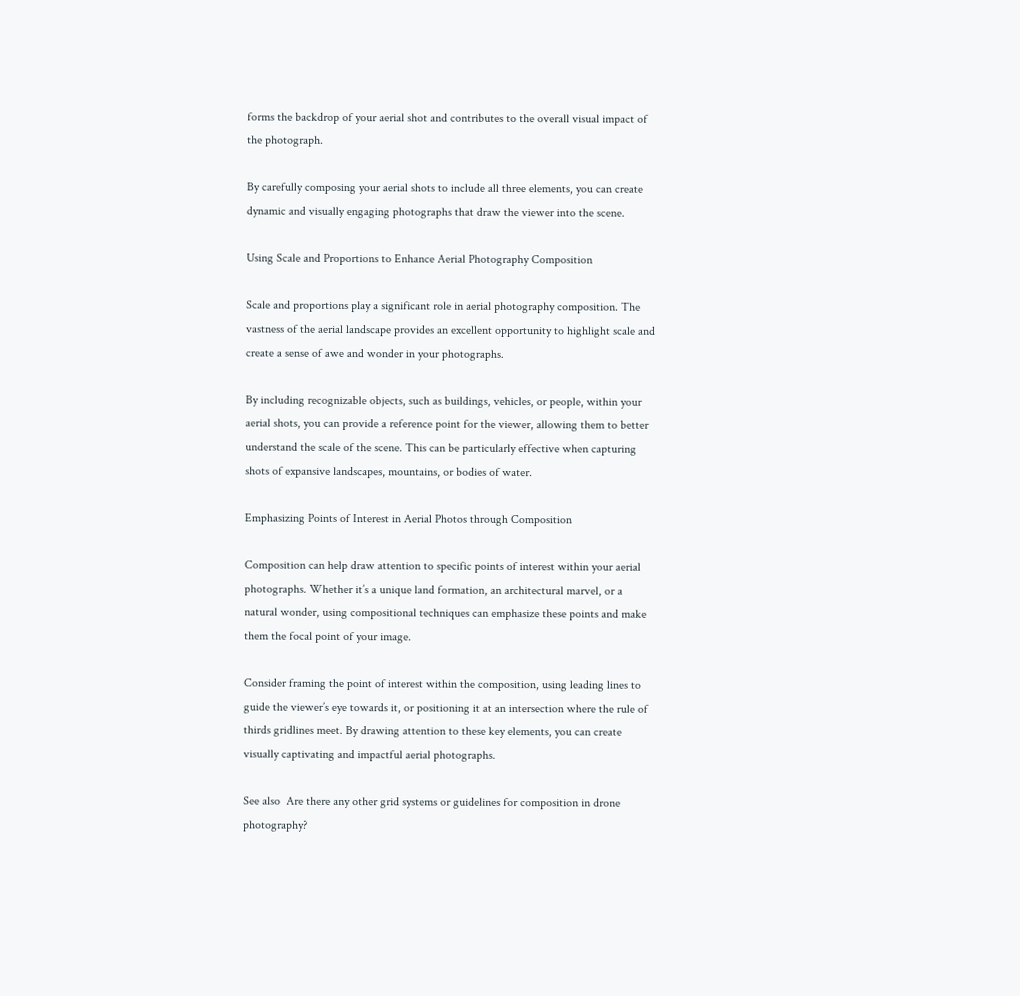forms the backdrop of your aerial shot and contributes to the overall visual impact of the photograph.

By carefully composing your aerial shots to include all three elements, you can create dynamic and visually engaging photographs that draw the viewer into the scene.

Using Scale and Proportions to Enhance Aerial Photography Composition

Scale and proportions play a significant role in aerial photography composition. The vastness of the aerial landscape provides an excellent opportunity to highlight scale and create a sense of awe and wonder in your photographs.

By including recognizable objects, such as buildings, vehicles, or people, within your aerial shots, you can provide a reference point for the viewer, allowing them to better understand the scale of the scene. This can be particularly effective when capturing shots of expansive landscapes, mountains, or bodies of water.

Emphasizing Points of Interest in Aerial Photos through Composition

Composition can help draw attention to specific points of interest within your aerial photographs. Whether it’s a unique land formation, an architectural marvel, or a natural wonder, using compositional techniques can emphasize these points and make them the focal point of your image.

Consider framing the point of interest within the composition, using leading lines to guide the viewer’s eye towards it, or positioning it at an intersection where the rule of thirds gridlines meet. By drawing attention to these key elements, you can create visually captivating and impactful aerial photographs.

See also  Are there any other grid systems or guidelines for composition in drone photography?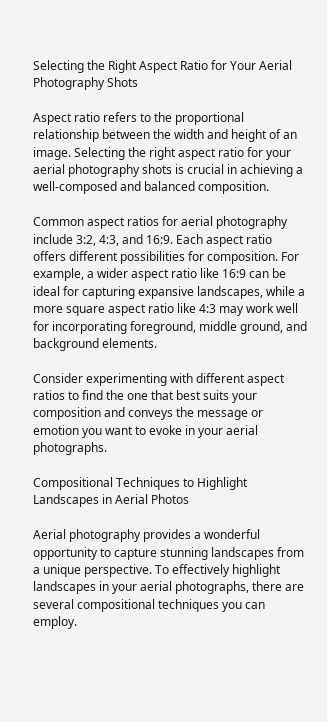Selecting the Right Aspect Ratio for Your Aerial Photography Shots

Aspect ratio refers to the proportional relationship between the width and height of an image. Selecting the right aspect ratio for your aerial photography shots is crucial in achieving a well-composed and balanced composition.

Common aspect ratios for aerial photography include 3:2, 4:3, and 16:9. Each aspect ratio offers different possibilities for composition. For example, a wider aspect ratio like 16:9 can be ideal for capturing expansive landscapes, while a more square aspect ratio like 4:3 may work well for incorporating foreground, middle ground, and background elements.

Consider experimenting with different aspect ratios to find the one that best suits your composition and conveys the message or emotion you want to evoke in your aerial photographs.

Compositional Techniques to Highlight Landscapes in Aerial Photos

Aerial photography provides a wonderful opportunity to capture stunning landscapes from a unique perspective. To effectively highlight landscapes in your aerial photographs, there are several compositional techniques you can employ.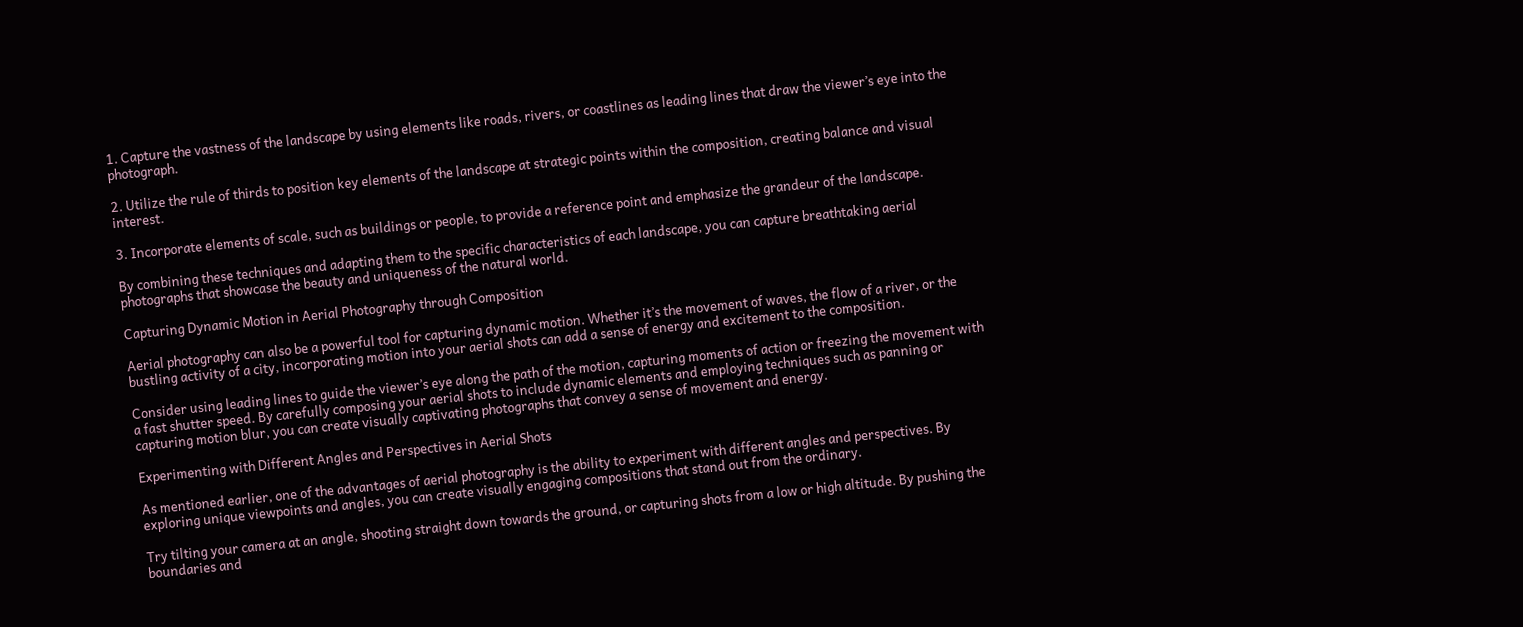1. Capture the vastness of the landscape by using elements like roads, rivers, or coastlines as leading lines that draw the viewer’s eye into the photograph.

2. Utilize the rule of thirds to position key elements of the landscape at strategic points within the composition, creating balance and visual interest.

3. Incorporate elements of scale, such as buildings or people, to provide a reference point and emphasize the grandeur of the landscape.

By combining these techniques and adapting them to the specific characteristics of each landscape, you can capture breathtaking aerial photographs that showcase the beauty and uniqueness of the natural world.

Capturing Dynamic Motion in Aerial Photography through Composition

Aerial photography can also be a powerful tool for capturing dynamic motion. Whether it’s the movement of waves, the flow of a river, or the bustling activity of a city, incorporating motion into your aerial shots can add a sense of energy and excitement to the composition.

Consider using leading lines to guide the viewer’s eye along the path of the motion, capturing moments of action or freezing the movement with a fast shutter speed. By carefully composing your aerial shots to include dynamic elements and employing techniques such as panning or capturing motion blur, you can create visually captivating photographs that convey a sense of movement and energy.

Experimenting with Different Angles and Perspectives in Aerial Shots

As mentioned earlier, one of the advantages of aerial photography is the ability to experiment with different angles and perspectives. By exploring unique viewpoints and angles, you can create visually engaging compositions that stand out from the ordinary.

Try tilting your camera at an angle, shooting straight down towards the ground, or capturing shots from a low or high altitude. By pushing the boundaries and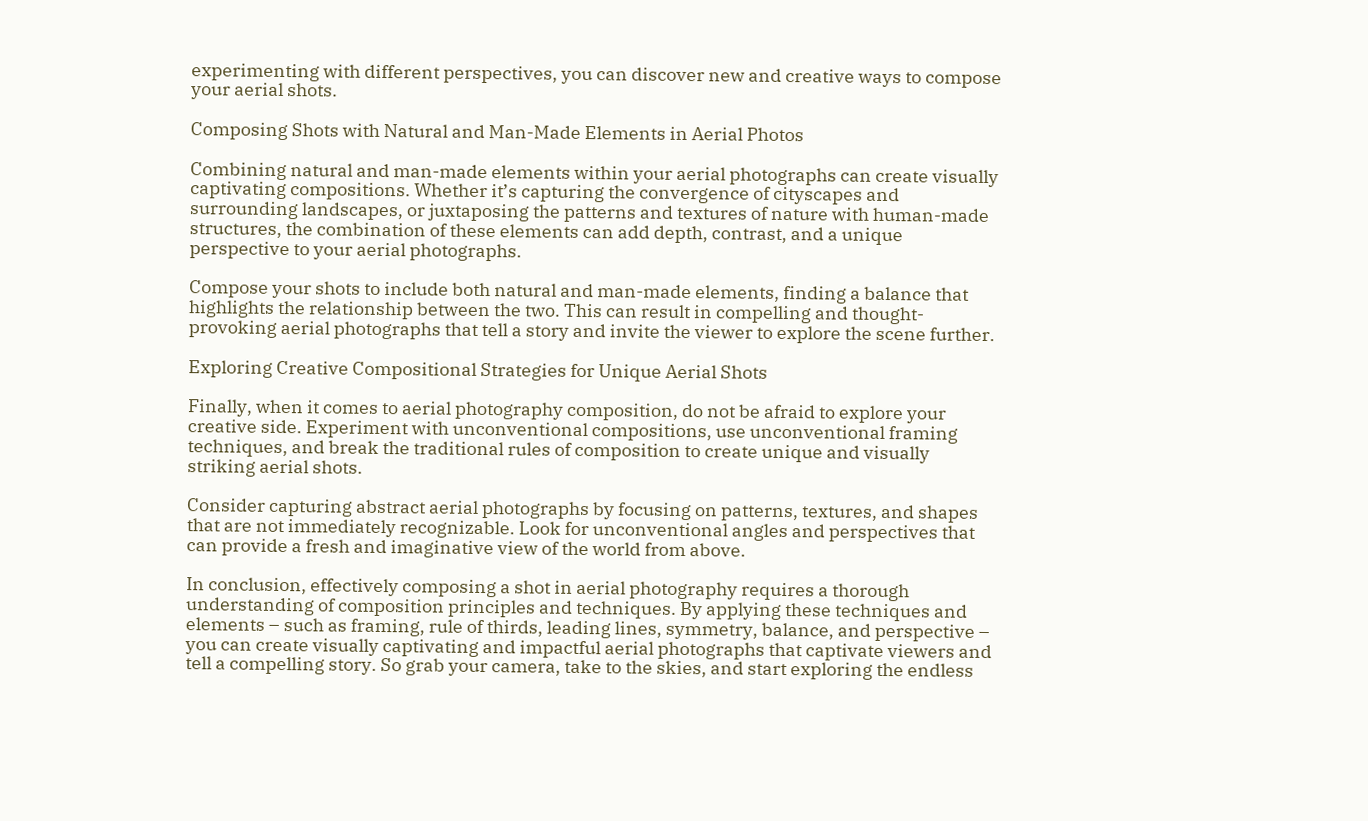experimenting with different perspectives, you can discover new and creative ways to compose your aerial shots.

Composing Shots with Natural and Man-Made Elements in Aerial Photos

Combining natural and man-made elements within your aerial photographs can create visually captivating compositions. Whether it’s capturing the convergence of cityscapes and surrounding landscapes, or juxtaposing the patterns and textures of nature with human-made structures, the combination of these elements can add depth, contrast, and a unique perspective to your aerial photographs.

Compose your shots to include both natural and man-made elements, finding a balance that highlights the relationship between the two. This can result in compelling and thought-provoking aerial photographs that tell a story and invite the viewer to explore the scene further.

Exploring Creative Compositional Strategies for Unique Aerial Shots

Finally, when it comes to aerial photography composition, do not be afraid to explore your creative side. Experiment with unconventional compositions, use unconventional framing techniques, and break the traditional rules of composition to create unique and visually striking aerial shots.

Consider capturing abstract aerial photographs by focusing on patterns, textures, and shapes that are not immediately recognizable. Look for unconventional angles and perspectives that can provide a fresh and imaginative view of the world from above.

In conclusion, effectively composing a shot in aerial photography requires a thorough understanding of composition principles and techniques. By applying these techniques and elements – such as framing, rule of thirds, leading lines, symmetry, balance, and perspective – you can create visually captivating and impactful aerial photographs that captivate viewers and tell a compelling story. So grab your camera, take to the skies, and start exploring the endless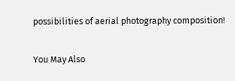possibilities of aerial photography composition!

You May Also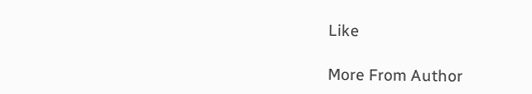Like

More From Author